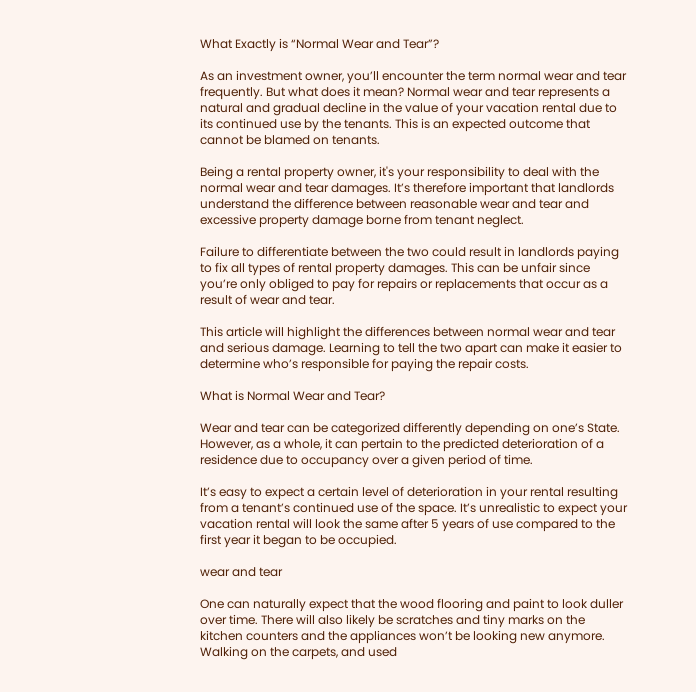What Exactly is “Normal Wear and Tear”?

As an investment owner, you’ll encounter the term normal wear and tear frequently. But what does it mean? Normal wear and tear represents a natural and gradual decline in the value of your vacation rental due to its continued use by the tenants. This is an expected outcome that cannot be blamed on tenants.

Being a rental property owner, it's your responsibility to deal with the normal wear and tear damages. It’s therefore important that landlords understand the difference between reasonable wear and tear and excessive property damage borne from tenant neglect.

Failure to differentiate between the two could result in landlords paying to fix all types of rental property damages. This can be unfair since you’re only obliged to pay for repairs or replacements that occur as a result of wear and tear.

This article will highlight the differences between normal wear and tear and serious damage. Learning to tell the two apart can make it easier to determine who’s responsible for paying the repair costs.

What is Normal Wear and Tear?

Wear and tear can be categorized differently depending on one’s State. However, as a whole, it can pertain to the predicted deterioration of a residence due to occupancy over a given period of time.

It’s easy to expect a certain level of deterioration in your rental resulting from a tenant’s continued use of the space. It’s unrealistic to expect your vacation rental will look the same after 5 years of use compared to the first year it began to be occupied.

wear and tear

One can naturally expect that the wood flooring and paint to look duller over time. There will also likely be scratches and tiny marks on the kitchen counters and the appliances won’t be looking new anymore. Walking on the carpets, and used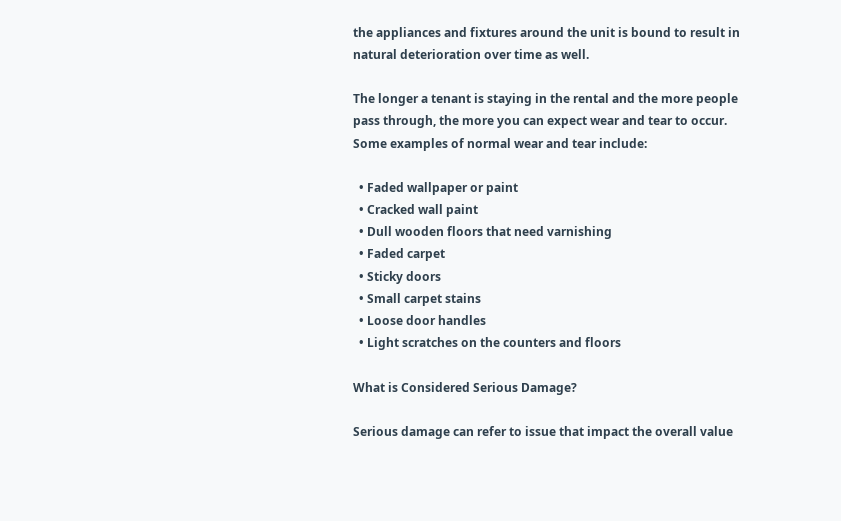the appliances and fixtures around the unit is bound to result in natural deterioration over time as well.

The longer a tenant is staying in the rental and the more people pass through, the more you can expect wear and tear to occur. Some examples of normal wear and tear include:

  • Faded wallpaper or paint
  • Cracked wall paint
  • Dull wooden floors that need varnishing
  • Faded carpet
  • Sticky doors
  • Small carpet stains
  • Loose door handles
  • Light scratches on the counters and floors

What is Considered Serious Damage?

Serious damage can refer to issue that impact the overall value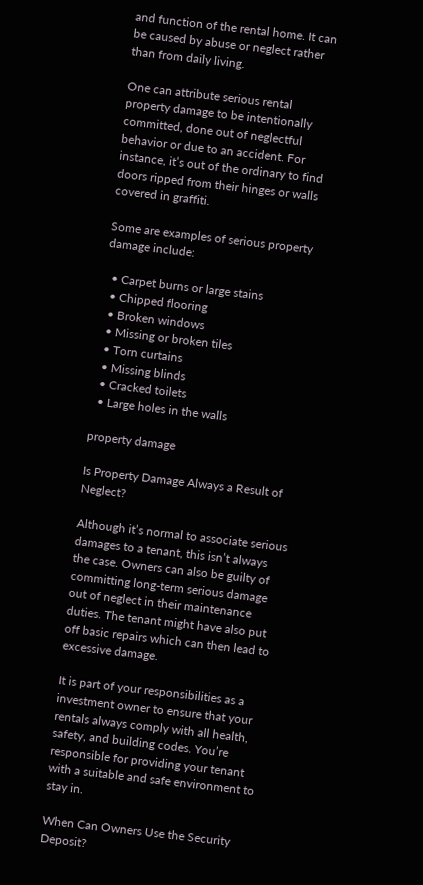and function of the rental home. It can be caused by abuse or neglect rather than from daily living.

One can attribute serious rental property damage to be intentionally committed, done out of neglectful behavior or due to an accident. For instance, it’s out of the ordinary to find doors ripped from their hinges or walls covered in graffiti.

Some are examples of serious property damage include:

  • Carpet burns or large stains
  • Chipped flooring
  • Broken windows
  • Missing or broken tiles
  • Torn curtains
  • Missing blinds
  • Cracked toilets
  • Large holes in the walls

property damage

Is Property Damage Always a Result of Neglect?

Although it’s normal to associate serious damages to a tenant, this isn’t always the case. Owners can also be guilty of committing long-term serious damage out of neglect in their maintenance duties. The tenant might have also put off basic repairs which can then lead to excessive damage.

It is part of your responsibilities as a investment owner to ensure that your rentals always comply with all health, safety, and building codes. You’re responsible for providing your tenant with a suitable and safe environment to stay in.

When Can Owners Use the Security Deposit?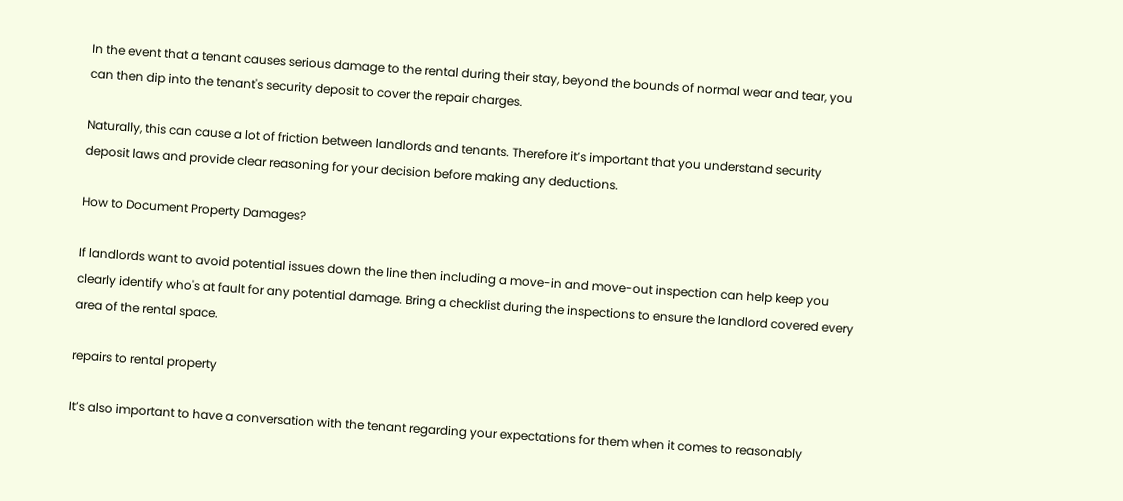In the event that a tenant causes serious damage to the rental during their stay, beyond the bounds of normal wear and tear, you can then dip into the tenant's security deposit to cover the repair charges.

Naturally, this can cause a lot of friction between landlords and tenants. Therefore it’s important that you understand security deposit laws and provide clear reasoning for your decision before making any deductions.

How to Document Property Damages?

If landlords want to avoid potential issues down the line then including a move-in and move-out inspection can help keep you clearly identify who's at fault for any potential damage. Bring a checklist during the inspections to ensure the landlord covered every area of the rental space.

repairs to rental property

It’s also important to have a conversation with the tenant regarding your expectations for them when it comes to reasonably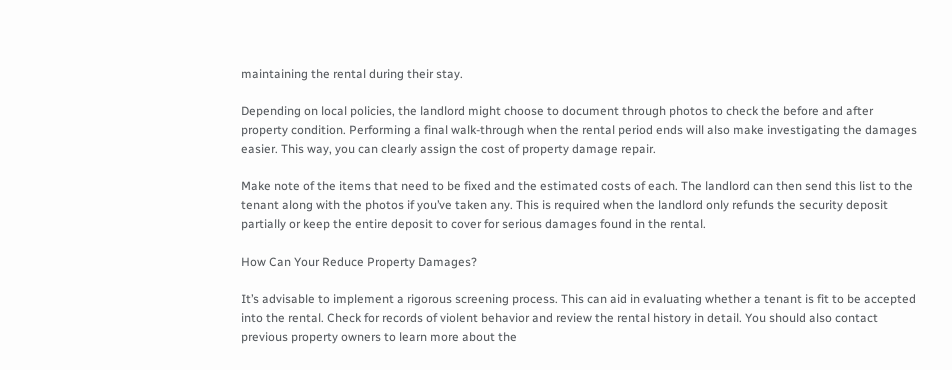maintaining the rental during their stay.

Depending on local policies, the landlord might choose to document through photos to check the before and after property condition. Performing a final walk-through when the rental period ends will also make investigating the damages easier. This way, you can clearly assign the cost of property damage repair.

Make note of the items that need to be fixed and the estimated costs of each. The landlord can then send this list to the tenant along with the photos if you’ve taken any. This is required when the landlord only refunds the security deposit partially or keep the entire deposit to cover for serious damages found in the rental.

How Can Your Reduce Property Damages?

It’s advisable to implement a rigorous screening process. This can aid in evaluating whether a tenant is fit to be accepted into the rental. Check for records of violent behavior and review the rental history in detail. You should also contact previous property owners to learn more about the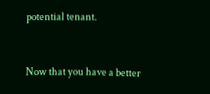potential tenant.


Now that you have a better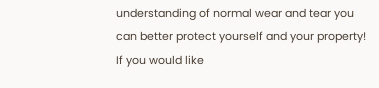understanding of normal wear and tear you can better protect yourself and your property! If you would like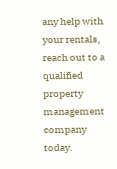any help with your rentals, reach out to a qualified property management company today.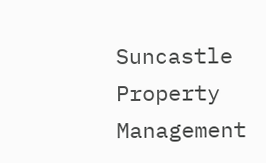Suncastle Property Management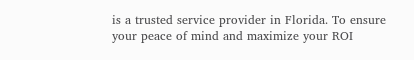is a trusted service provider in Florida. To ensure your peace of mind and maximize your ROI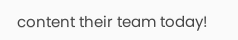content their team today!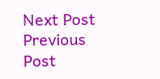Next Post Previous Post